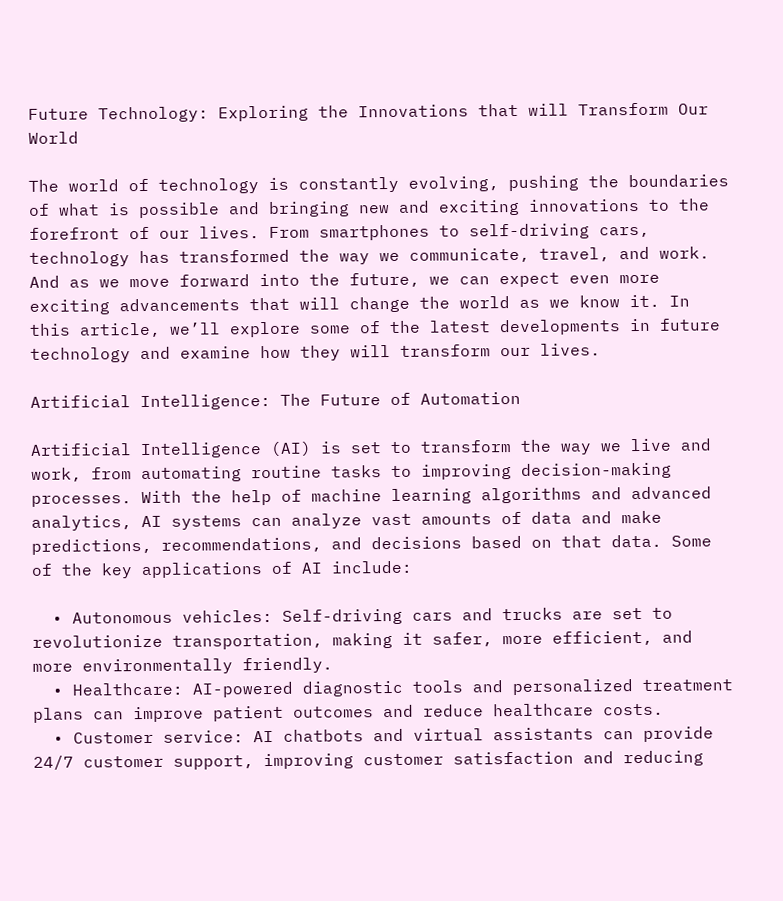Future Technology: Exploring the Innovations that will Transform Our World

The world of technology is constantly evolving, pushing the boundaries of what is possible and bringing new and exciting innovations to the forefront of our lives. From smartphones to self-driving cars, technology has transformed the way we communicate, travel, and work. And as we move forward into the future, we can expect even more exciting advancements that will change the world as we know it. In this article, we’ll explore some of the latest developments in future technology and examine how they will transform our lives.

Artificial Intelligence: The Future of Automation

Artificial Intelligence (AI) is set to transform the way we live and work, from automating routine tasks to improving decision-making processes. With the help of machine learning algorithms and advanced analytics, AI systems can analyze vast amounts of data and make predictions, recommendations, and decisions based on that data. Some of the key applications of AI include:

  • Autonomous vehicles: Self-driving cars and trucks are set to revolutionize transportation, making it safer, more efficient, and more environmentally friendly.
  • Healthcare: AI-powered diagnostic tools and personalized treatment plans can improve patient outcomes and reduce healthcare costs.
  • Customer service: AI chatbots and virtual assistants can provide 24/7 customer support, improving customer satisfaction and reducing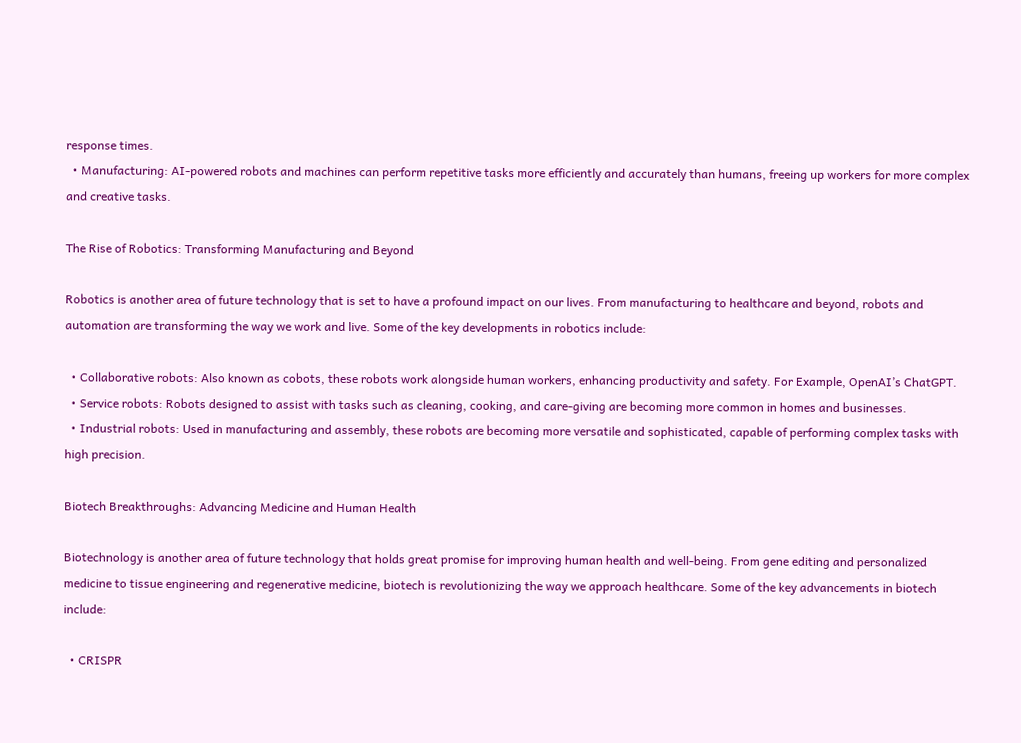response times.
  • Manufacturing: AI-powered robots and machines can perform repetitive tasks more efficiently and accurately than humans, freeing up workers for more complex and creative tasks.

The Rise of Robotics: Transforming Manufacturing and Beyond

Robotics is another area of future technology that is set to have a profound impact on our lives. From manufacturing to healthcare and beyond, robots and automation are transforming the way we work and live. Some of the key developments in robotics include:

  • Collaborative robots: Also known as cobots, these robots work alongside human workers, enhancing productivity and safety. For Example, OpenAI’s ChatGPT.
  • Service robots: Robots designed to assist with tasks such as cleaning, cooking, and care-giving are becoming more common in homes and businesses.
  • Industrial robots: Used in manufacturing and assembly, these robots are becoming more versatile and sophisticated, capable of performing complex tasks with high precision.

Biotech Breakthroughs: Advancing Medicine and Human Health

Biotechnology is another area of future technology that holds great promise for improving human health and well-being. From gene editing and personalized medicine to tissue engineering and regenerative medicine, biotech is revolutionizing the way we approach healthcare. Some of the key advancements in biotech include:

  • CRISPR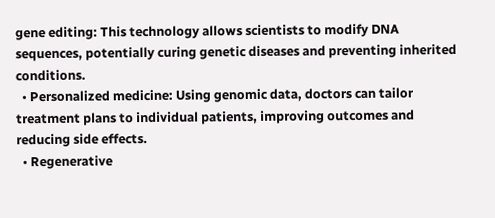gene editing: This technology allows scientists to modify DNA sequences, potentially curing genetic diseases and preventing inherited conditions.
  • Personalized medicine: Using genomic data, doctors can tailor treatment plans to individual patients, improving outcomes and reducing side effects.
  • Regenerative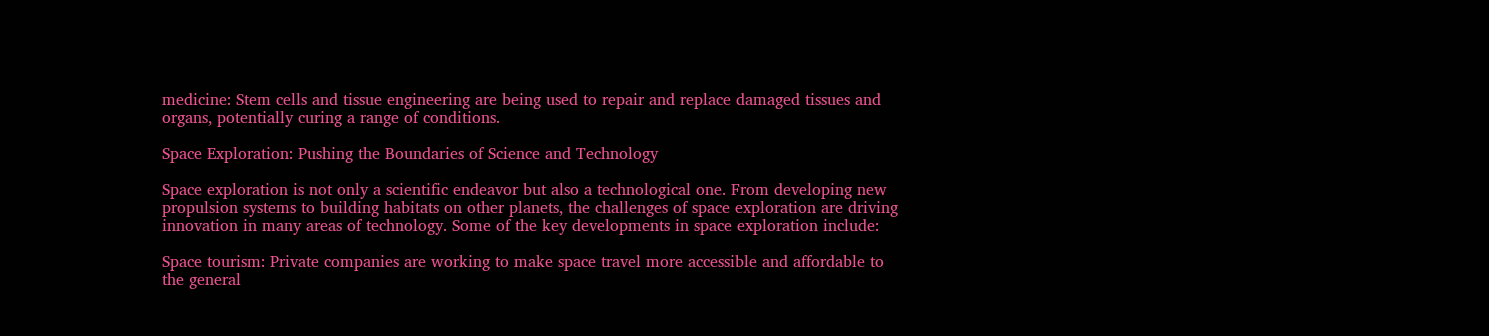medicine: Stem cells and tissue engineering are being used to repair and replace damaged tissues and organs, potentially curing a range of conditions.

Space Exploration: Pushing the Boundaries of Science and Technology

Space exploration is not only a scientific endeavor but also a technological one. From developing new propulsion systems to building habitats on other planets, the challenges of space exploration are driving innovation in many areas of technology. Some of the key developments in space exploration include:

Space tourism: Private companies are working to make space travel more accessible and affordable to the general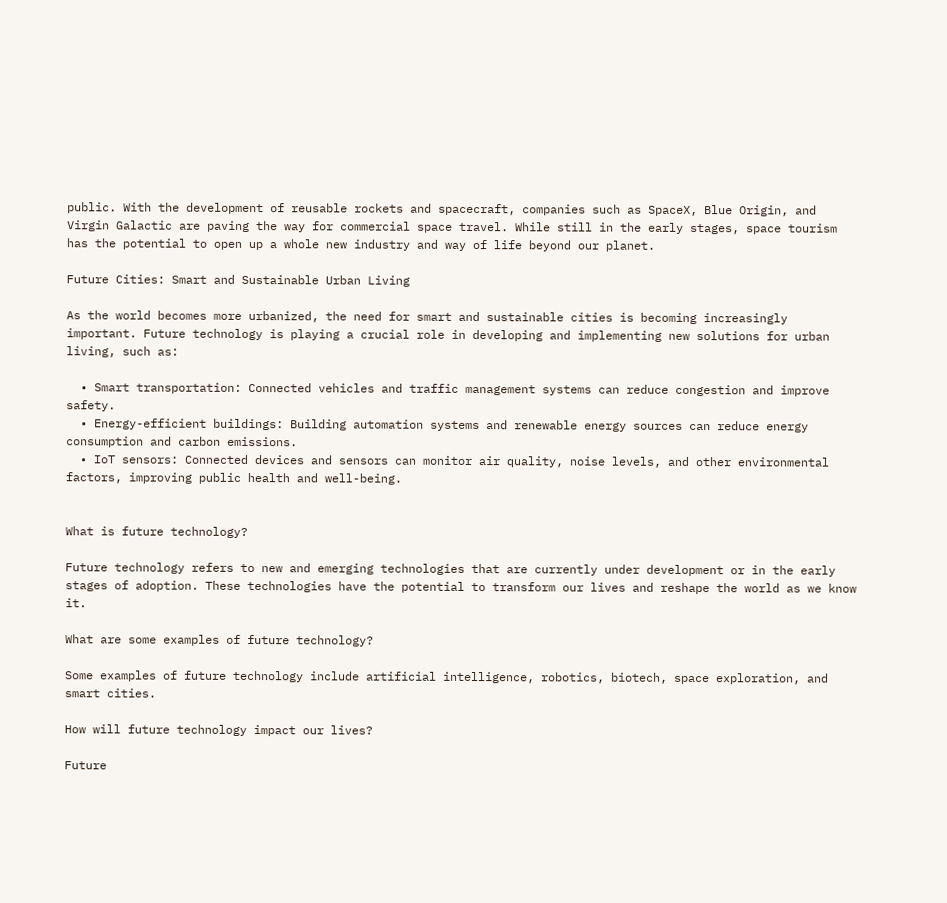public. With the development of reusable rockets and spacecraft, companies such as SpaceX, Blue Origin, and Virgin Galactic are paving the way for commercial space travel. While still in the early stages, space tourism has the potential to open up a whole new industry and way of life beyond our planet.

Future Cities: Smart and Sustainable Urban Living

As the world becomes more urbanized, the need for smart and sustainable cities is becoming increasingly important. Future technology is playing a crucial role in developing and implementing new solutions for urban living, such as:

  • Smart transportation: Connected vehicles and traffic management systems can reduce congestion and improve safety.
  • Energy-efficient buildings: Building automation systems and renewable energy sources can reduce energy consumption and carbon emissions.
  • IoT sensors: Connected devices and sensors can monitor air quality, noise levels, and other environmental factors, improving public health and well-being.


What is future technology?

Future technology refers to new and emerging technologies that are currently under development or in the early stages of adoption. These technologies have the potential to transform our lives and reshape the world as we know it.

What are some examples of future technology?

Some examples of future technology include artificial intelligence, robotics, biotech, space exploration, and smart cities.

How will future technology impact our lives?

Future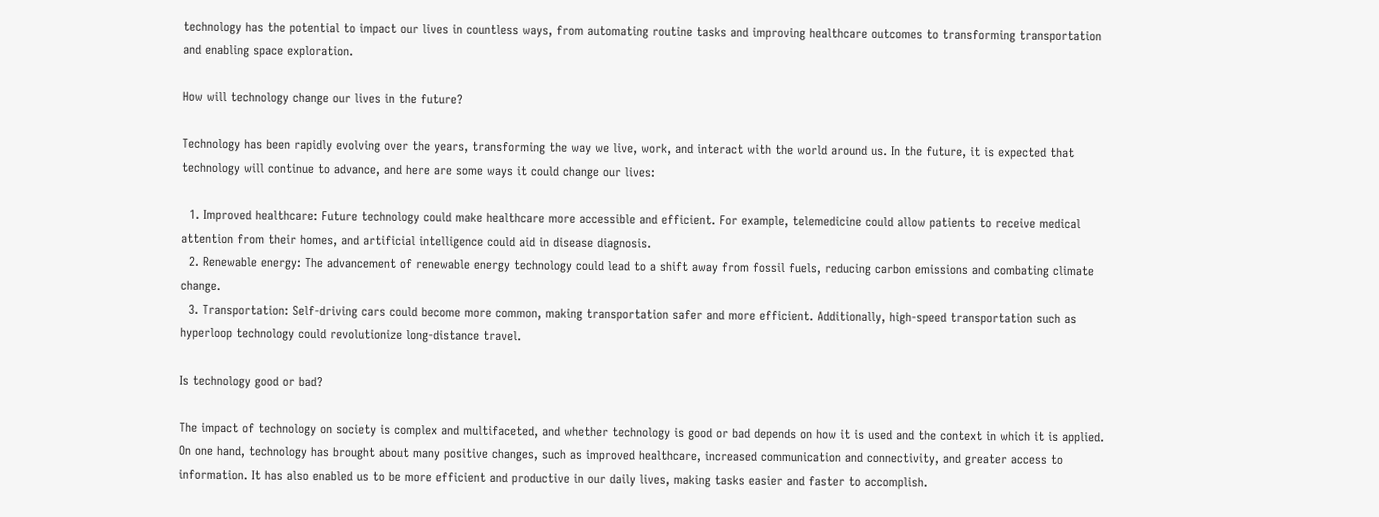technology has the potential to impact our lives in countless ways, from automating routine tasks and improving healthcare outcomes to transforming transportation and enabling space exploration.

How will technology change our lives in the future?

Technology has been rapidly evolving over the years, transforming the way we live, work, and interact with the world around us. In the future, it is expected that technology will continue to advance, and here are some ways it could change our lives:

  1. Improved healthcare: Future technology could make healthcare more accessible and efficient. For example, telemedicine could allow patients to receive medical attention from their homes, and artificial intelligence could aid in disease diagnosis.
  2. Renewable energy: The advancement of renewable energy technology could lead to a shift away from fossil fuels, reducing carbon emissions and combating climate change.
  3. Transportation: Self-driving cars could become more common, making transportation safer and more efficient. Additionally, high-speed transportation such as hyperloop technology could revolutionize long-distance travel.

Is technology good or bad?

The impact of technology on society is complex and multifaceted, and whether technology is good or bad depends on how it is used and the context in which it is applied. On one hand, technology has brought about many positive changes, such as improved healthcare, increased communication and connectivity, and greater access to information. It has also enabled us to be more efficient and productive in our daily lives, making tasks easier and faster to accomplish.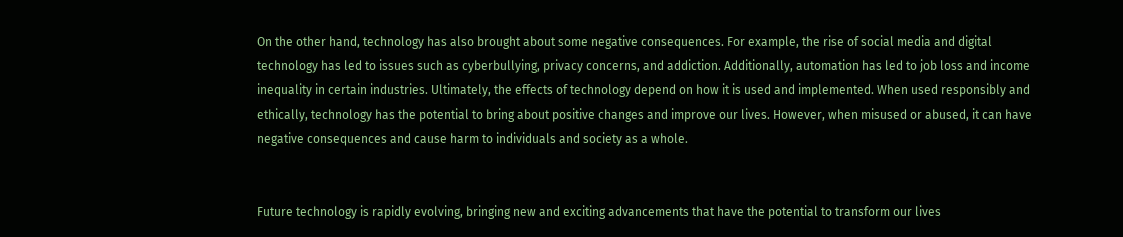On the other hand, technology has also brought about some negative consequences. For example, the rise of social media and digital technology has led to issues such as cyberbullying, privacy concerns, and addiction. Additionally, automation has led to job loss and income inequality in certain industries. Ultimately, the effects of technology depend on how it is used and implemented. When used responsibly and ethically, technology has the potential to bring about positive changes and improve our lives. However, when misused or abused, it can have negative consequences and cause harm to individuals and society as a whole.


Future technology is rapidly evolving, bringing new and exciting advancements that have the potential to transform our lives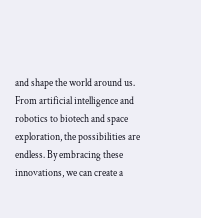and shape the world around us. From artificial intelligence and robotics to biotech and space exploration, the possibilities are endless. By embracing these innovations, we can create a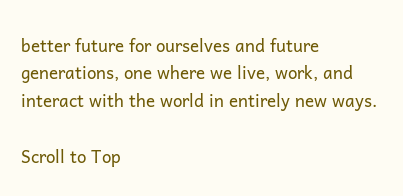better future for ourselves and future generations, one where we live, work, and interact with the world in entirely new ways.

Scroll to Top